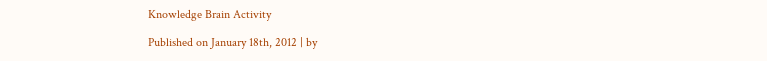Knowledge Brain Activity

Published on January 18th, 2012 | by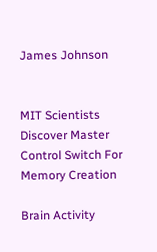James Johnson


MIT Scientists Discover Master Control Switch For Memory Creation

Brain Activity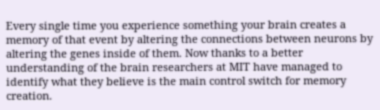Every single time you experience something your brain creates a memory of that event by altering the connections between neurons by altering the genes inside of them. Now thanks to a better understanding of the brain researchers at MIT have managed to identify what they believe is the main control switch for memory creation.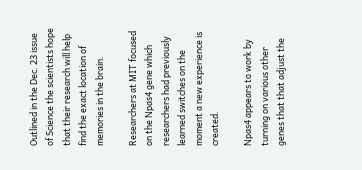Outlined in the Dec. 23 issue of Science the scientists hope that their research will help find the exact location of memories in the brain.

Researchers at MIT focused on the Npas4 gene which researchers had previously learned switches on the moment a new experience is created.

Npas4 appears to work by turning on various other genes that that adjust the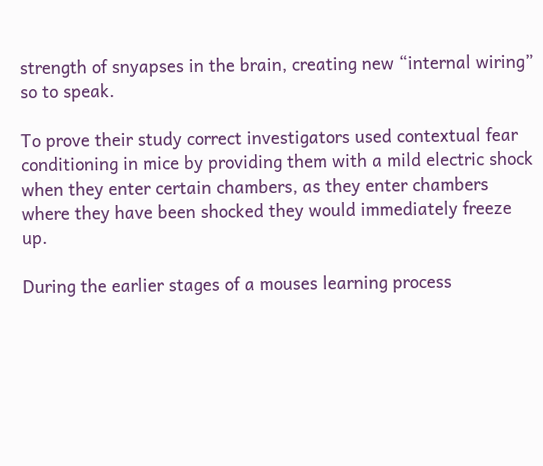strength of snyapses in the brain, creating new “internal wiring” so to speak.

To prove their study correct investigators used contextual fear conditioning in mice by providing them with a mild electric shock when they enter certain chambers, as they enter chambers where they have been shocked they would immediately freeze up.

During the earlier stages of a mouses learning process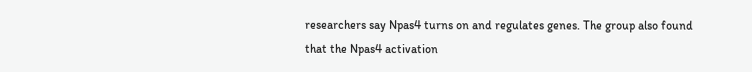researchers say Npas4 turns on and regulates genes. The group also found that the Npas4 activation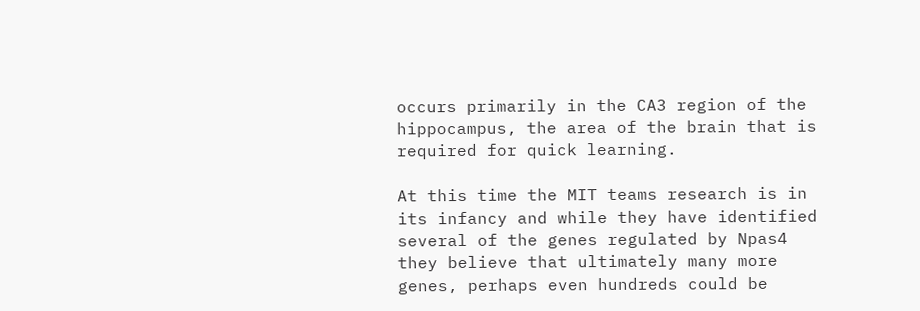occurs primarily in the CA3 region of the hippocampus, the area of the brain that is required for quick learning.

At this time the MIT teams research is in its infancy and while they have identified several of the genes regulated by Npas4 they believe that ultimately many more genes, perhaps even hundreds could be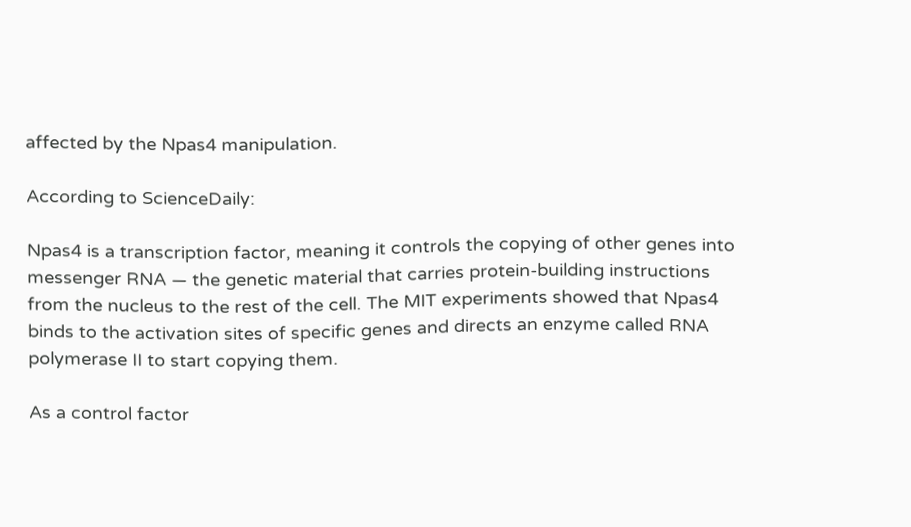affected by the Npas4 manipulation.

According to ScienceDaily:

Npas4 is a transcription factor, meaning it controls the copying of other genes into messenger RNA — the genetic material that carries protein-building instructions from the nucleus to the rest of the cell. The MIT experiments showed that Npas4 binds to the activation sites of specific genes and directs an enzyme called RNA polymerase II to start copying them.

As a control factor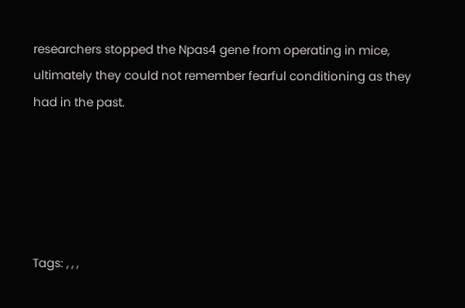researchers stopped the Npas4 gene from operating in mice, ultimately they could not remember fearful conditioning as they had in the past.





Tags: , , ,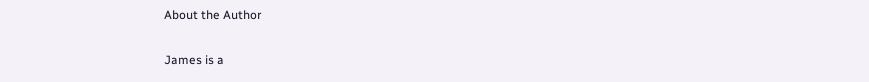About the Author

James is a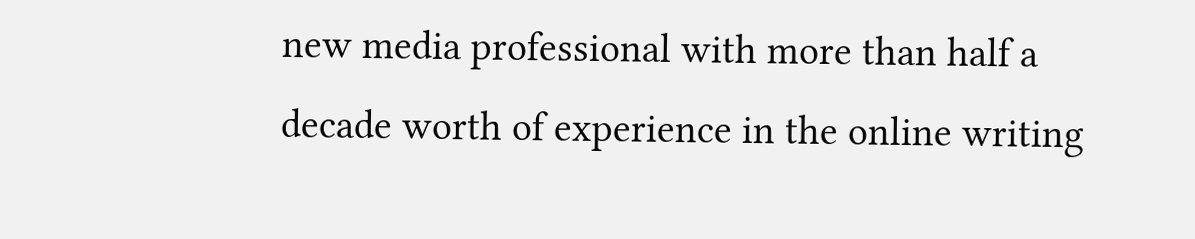new media professional with more than half a decade worth of experience in the online writing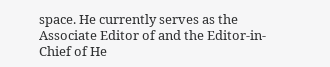space. He currently serves as the Associate Editor of and the Editor-in-Chief of He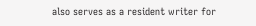also serves as a resident writer for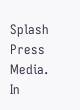Splash Press Media. In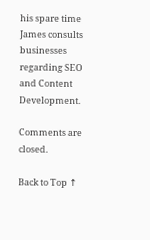his spare time James consults businesses regarding SEO and Content Development.

Comments are closed.

Back to Top ↑